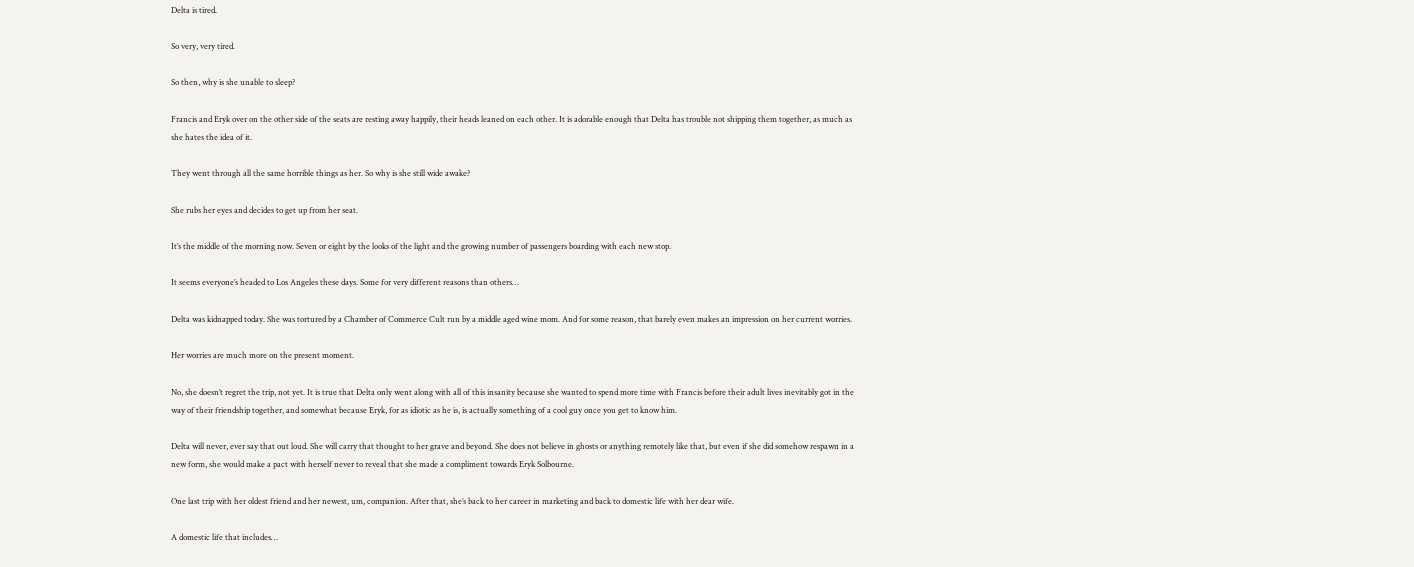Delta is tired.

So very, very tired.

So then, why is she unable to sleep?

Francis and Eryk over on the other side of the seats are resting away happily, their heads leaned on each other. It is adorable enough that Delta has trouble not shipping them together, as much as she hates the idea of it.

They went through all the same horrible things as her. So why is she still wide awake?

She rubs her eyes and decides to get up from her seat.

It’s the middle of the morning now. Seven or eight by the looks of the light and the growing number of passengers boarding with each new stop.

It seems everyone’s headed to Los Angeles these days. Some for very different reasons than others…

Delta was kidnapped today. She was tortured by a Chamber of Commerce Cult run by a middle aged wine mom. And for some reason, that barely even makes an impression on her current worries.

Her worries are much more on the present moment.

No, she doesn’t regret the trip, not yet. It is true that Delta only went along with all of this insanity because she wanted to spend more time with Francis before their adult lives inevitably got in the way of their friendship together, and somewhat because Eryk, for as idiotic as he is, is actually something of a cool guy once you get to know him.

Delta will never, ever say that out loud. She will carry that thought to her grave and beyond. She does not believe in ghosts or anything remotely like that, but even if she did somehow respawn in a new form, she would make a pact with herself never to reveal that she made a compliment towards Eryk Solbourne.

One last trip with her oldest friend and her newest, um, companion. After that, she’s back to her career in marketing and back to domestic life with her dear wife.

A domestic life that includes…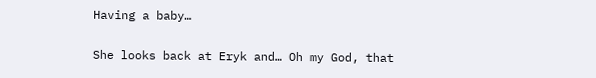Having a baby…

She looks back at Eryk and… Oh my God, that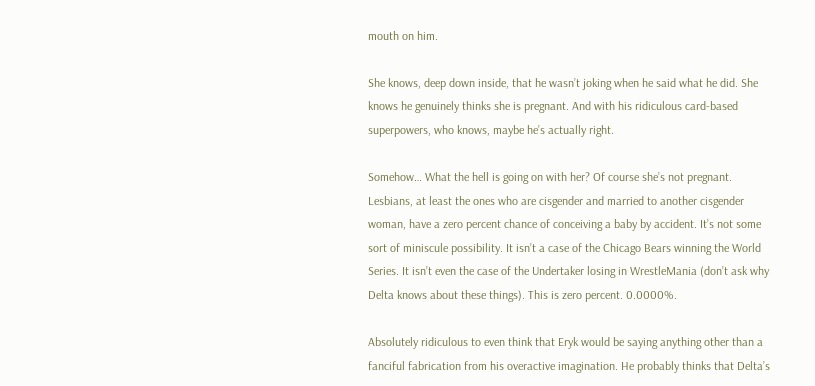mouth on him.

She knows, deep down inside, that he wasn’t joking when he said what he did. She knows he genuinely thinks she is pregnant. And with his ridiculous card-based superpowers, who knows, maybe he’s actually right.

Somehow… What the hell is going on with her? Of course she’s not pregnant. Lesbians, at least the ones who are cisgender and married to another cisgender woman, have a zero percent chance of conceiving a baby by accident. It’s not some sort of miniscule possibility. It isn’t a case of the Chicago Bears winning the World Series. It isn’t even the case of the Undertaker losing in WrestleMania (don’t ask why Delta knows about these things). This is zero percent. 0.0000%.

Absolutely ridiculous to even think that Eryk would be saying anything other than a fanciful fabrication from his overactive imagination. He probably thinks that Delta’s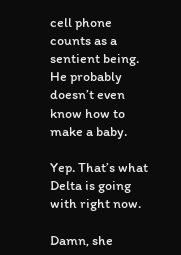cell phone counts as a sentient being. He probably doesn’t even know how to make a baby.

Yep. That’s what Delta is going with right now.

Damn, she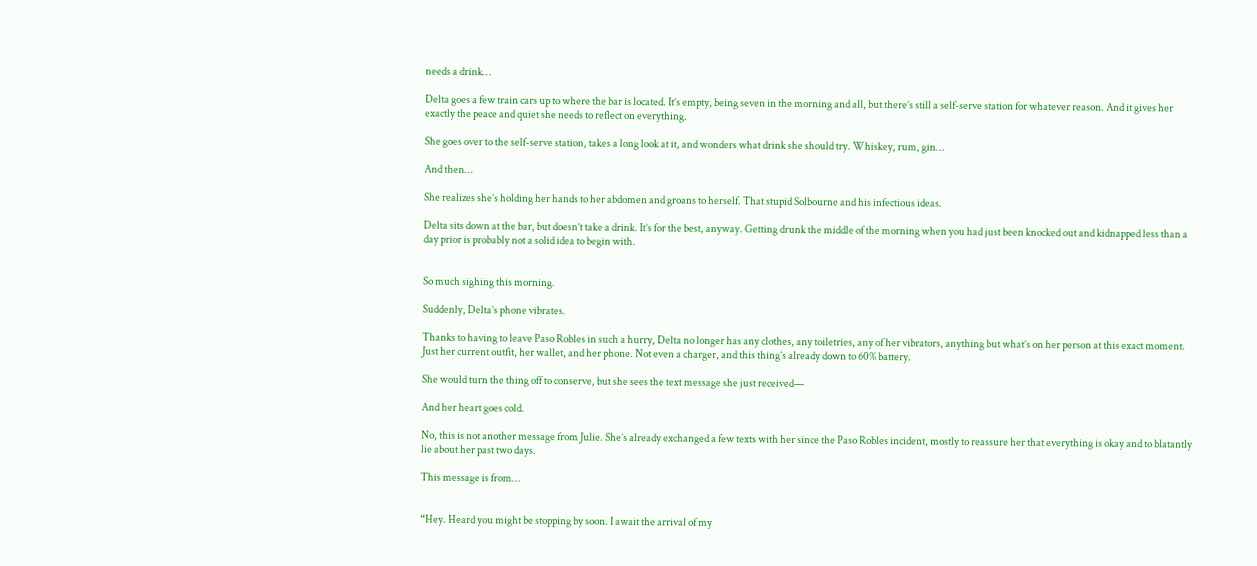needs a drink…

Delta goes a few train cars up to where the bar is located. It’s empty, being seven in the morning and all, but there’s still a self-serve station for whatever reason. And it gives her exactly the peace and quiet she needs to reflect on everything.

She goes over to the self-serve station, takes a long look at it, and wonders what drink she should try. Whiskey, rum, gin…

And then…

She realizes she’s holding her hands to her abdomen and groans to herself. That stupid Solbourne and his infectious ideas.

Delta sits down at the bar, but doesn’t take a drink. It’s for the best, anyway. Getting drunk the middle of the morning when you had just been knocked out and kidnapped less than a day prior is probably not a solid idea to begin with.


So much sighing this morning.

Suddenly, Delta’s phone vibrates.

Thanks to having to leave Paso Robles in such a hurry, Delta no longer has any clothes, any toiletries, any of her vibrators, anything but what’s on her person at this exact moment. Just her current outfit, her wallet, and her phone. Not even a charger, and this thing’s already down to 60% battery.

She would turn the thing off to conserve, but she sees the text message she just received—

And her heart goes cold.

No, this is not another message from Julie. She’s already exchanged a few texts with her since the Paso Robles incident, mostly to reassure her that everything is okay and to blatantly lie about her past two days.

This message is from…


“Hey. Heard you might be stopping by soon. I await the arrival of my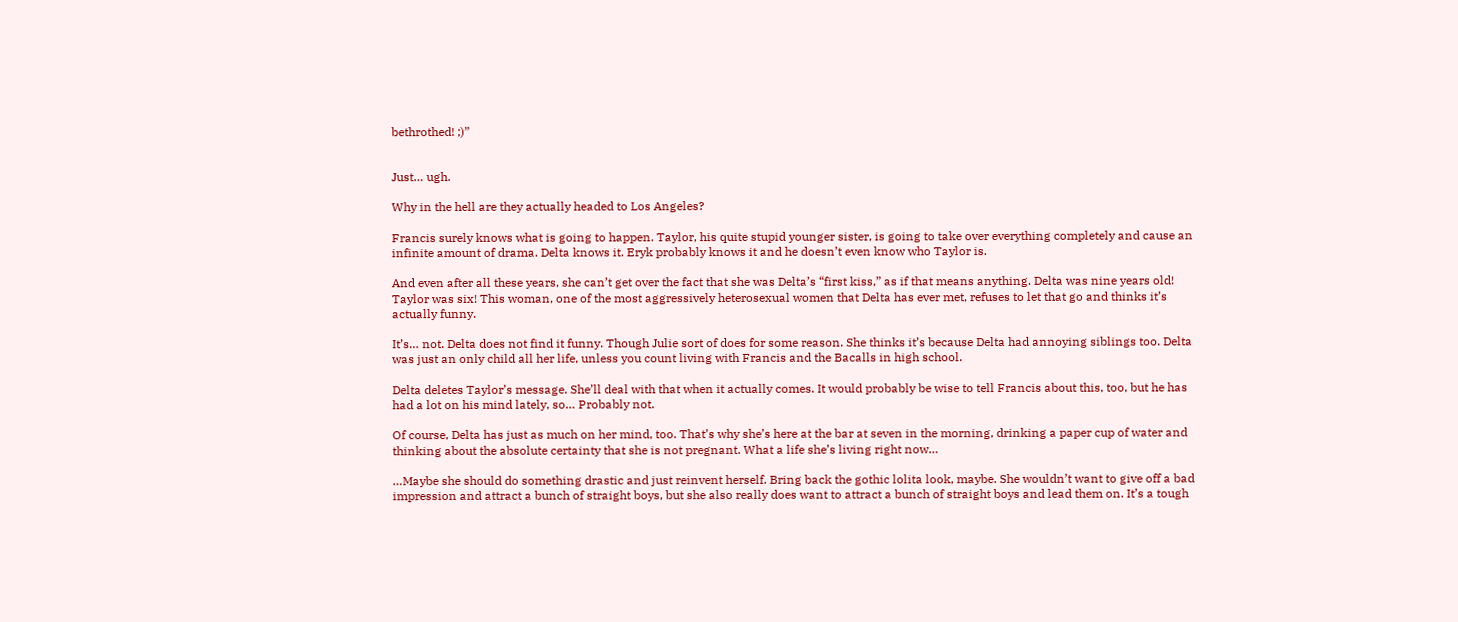bethrothed! ;)”


Just… ugh.

Why in the hell are they actually headed to Los Angeles?

Francis surely knows what is going to happen. Taylor, his quite stupid younger sister, is going to take over everything completely and cause an infinite amount of drama. Delta knows it. Eryk probably knows it and he doesn’t even know who Taylor is.

And even after all these years, she can’t get over the fact that she was Delta’s “first kiss,” as if that means anything. Delta was nine years old! Taylor was six! This woman, one of the most aggressively heterosexual women that Delta has ever met, refuses to let that go and thinks it’s actually funny.

It’s… not. Delta does not find it funny. Though Julie sort of does for some reason. She thinks it’s because Delta had annoying siblings too. Delta was just an only child all her life, unless you count living with Francis and the Bacalls in high school.

Delta deletes Taylor’s message. She’ll deal with that when it actually comes. It would probably be wise to tell Francis about this, too, but he has had a lot on his mind lately, so… Probably not.

Of course, Delta has just as much on her mind, too. That’s why she’s here at the bar at seven in the morning, drinking a paper cup of water and thinking about the absolute certainty that she is not pregnant. What a life she’s living right now…

…Maybe she should do something drastic and just reinvent herself. Bring back the gothic lolita look, maybe. She wouldn’t want to give off a bad impression and attract a bunch of straight boys, but she also really does want to attract a bunch of straight boys and lead them on. It’s a tough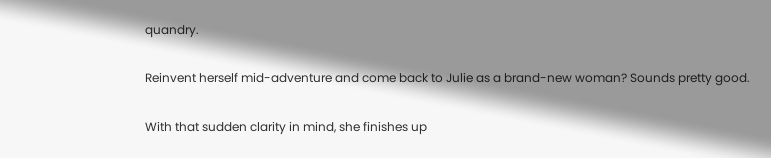quandry.

Reinvent herself mid-adventure and come back to Julie as a brand-new woman? Sounds pretty good.

With that sudden clarity in mind, she finishes up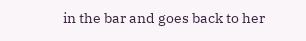in the bar and goes back to her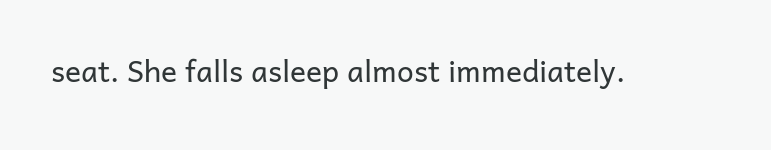seat. She falls asleep almost immediately.